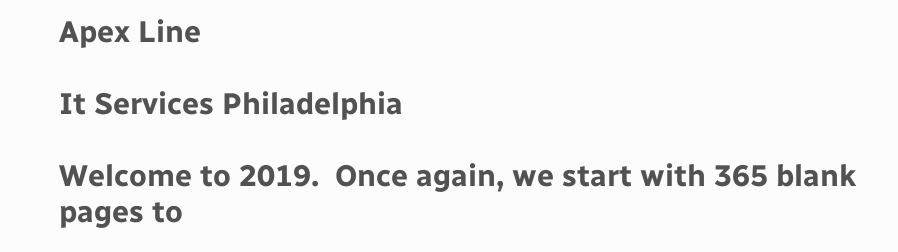Apex Line

It Services Philadelphia

Welcome to 2019.  Once again, we start with 365 blank pages to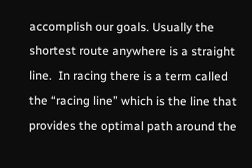accomplish our goals. Usually the shortest route anywhere is a straight line.  In racing there is a term called the “racing line” which is the line that provides the optimal path around the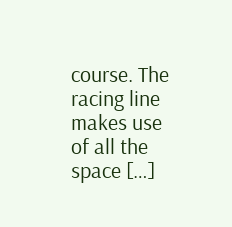course. The racing line makes use of all the space […]